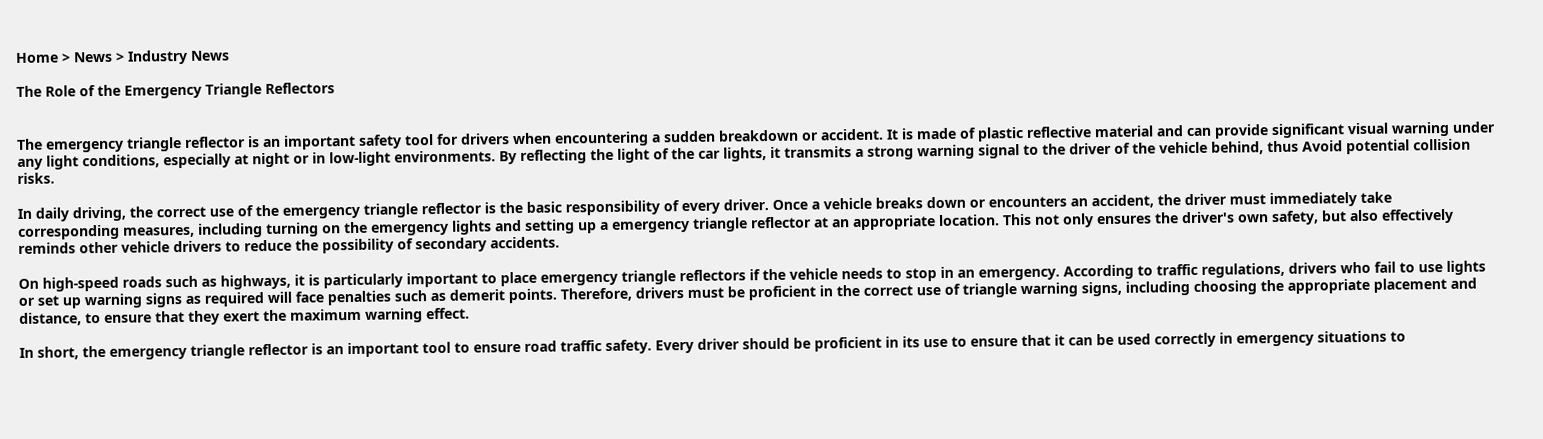Home > News > Industry News

The Role of the Emergency Triangle Reflectors


The emergency triangle reflector is an important safety tool for drivers when encountering a sudden breakdown or accident. It is made of plastic reflective material and can provide significant visual warning under any light conditions, especially at night or in low-light environments. By reflecting the light of the car lights, it transmits a strong warning signal to the driver of the vehicle behind, thus Avoid potential collision risks.

In daily driving, the correct use of the emergency triangle reflector is the basic responsibility of every driver. Once a vehicle breaks down or encounters an accident, the driver must immediately take corresponding measures, including turning on the emergency lights and setting up a emergency triangle reflector at an appropriate location. This not only ensures the driver's own safety, but also effectively reminds other vehicle drivers to reduce the possibility of secondary accidents.

On high-speed roads such as highways, it is particularly important to place emergency triangle reflectors if the vehicle needs to stop in an emergency. According to traffic regulations, drivers who fail to use lights or set up warning signs as required will face penalties such as demerit points. Therefore, drivers must be proficient in the correct use of triangle warning signs, including choosing the appropriate placement and distance, to ensure that they exert the maximum warning effect.

In short, the emergency triangle reflector is an important tool to ensure road traffic safety. Every driver should be proficient in its use to ensure that it can be used correctly in emergency situations to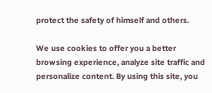protect the safety of himself and others.

We use cookies to offer you a better browsing experience, analyze site traffic and personalize content. By using this site, you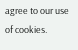agree to our use of cookies.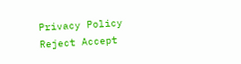Privacy Policy
Reject Accept